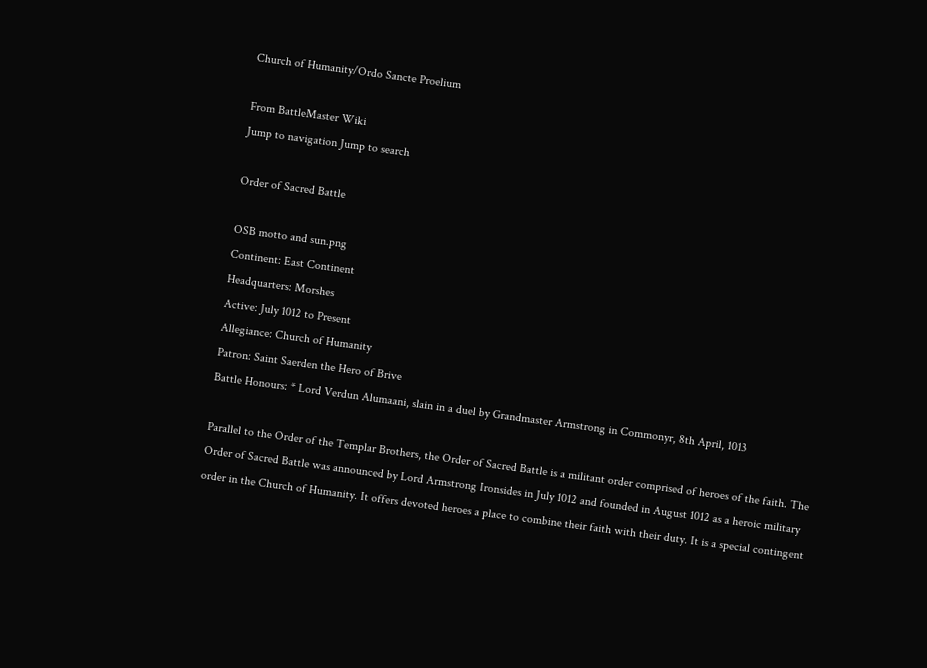Church of Humanity/Ordo Sancte Proelium

From BattleMaster Wiki
Jump to navigation Jump to search

Order of Sacred Battle

OSB motto and sun.png
Continent: East Continent
Headquarters: Morshes
Active: July 1012 to Present
Allegiance: Church of Humanity
Patron: Saint Saerden the Hero of Brive
Battle Honours: * Lord Verdun Alumaani, slain in a duel by Grandmaster Armstrong in Commonyr, 8th April, 1013

Parallel to the Order of the Templar Brothers, the Order of Sacred Battle is a militant order comprised of heroes of the faith. The Order of Sacred Battle was announced by Lord Armstrong Ironsides in July 1012 and founded in August 1012 as a heroic military order in the Church of Humanity. It offers devoted heroes a place to combine their faith with their duty. It is a special contingent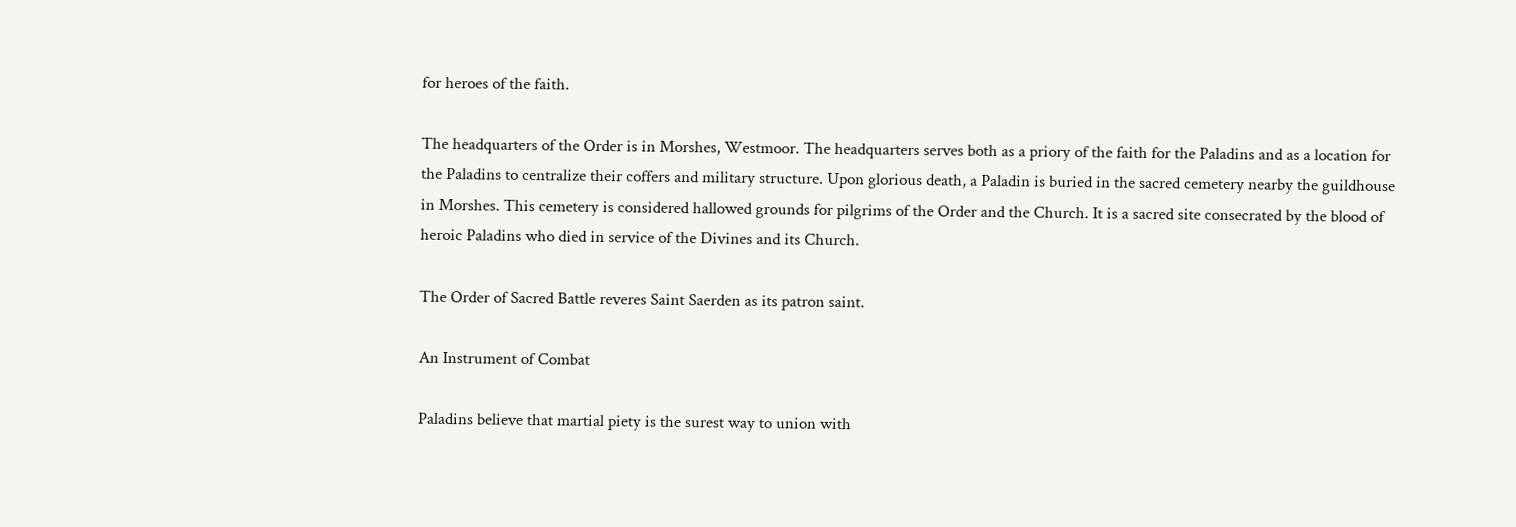for heroes of the faith.

The headquarters of the Order is in Morshes, Westmoor. The headquarters serves both as a priory of the faith for the Paladins and as a location for the Paladins to centralize their coffers and military structure. Upon glorious death, a Paladin is buried in the sacred cemetery nearby the guildhouse in Morshes. This cemetery is considered hallowed grounds for pilgrims of the Order and the Church. It is a sacred site consecrated by the blood of heroic Paladins who died in service of the Divines and its Church.

The Order of Sacred Battle reveres Saint Saerden as its patron saint.

An Instrument of Combat

Paladins believe that martial piety is the surest way to union with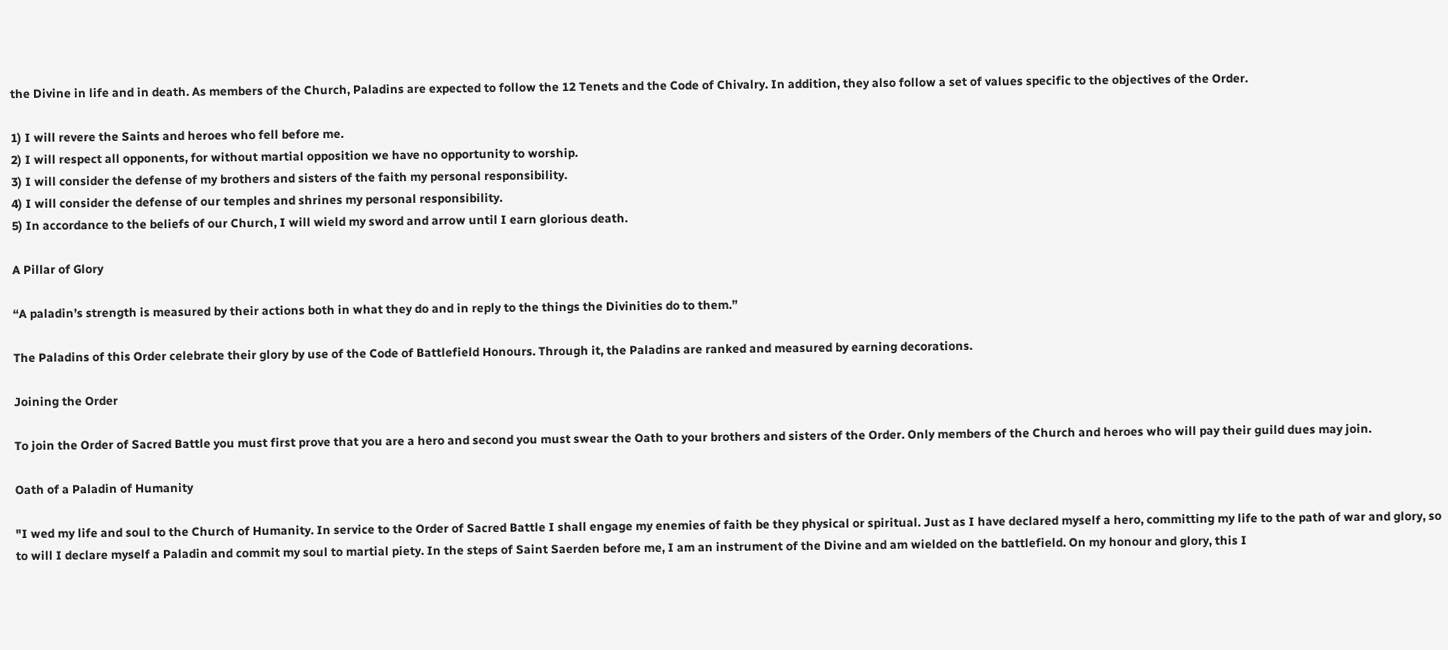the Divine in life and in death. As members of the Church, Paladins are expected to follow the 12 Tenets and the Code of Chivalry. In addition, they also follow a set of values specific to the objectives of the Order.

1) I will revere the Saints and heroes who fell before me.
2) I will respect all opponents, for without martial opposition we have no opportunity to worship.
3) I will consider the defense of my brothers and sisters of the faith my personal responsibility.
4) I will consider the defense of our temples and shrines my personal responsibility.
5) In accordance to the beliefs of our Church, I will wield my sword and arrow until I earn glorious death.

A Pillar of Glory

“A paladin’s strength is measured by their actions both in what they do and in reply to the things the Divinities do to them.”

The Paladins of this Order celebrate their glory by use of the Code of Battlefield Honours. Through it, the Paladins are ranked and measured by earning decorations.

Joining the Order

To join the Order of Sacred Battle you must first prove that you are a hero and second you must swear the Oath to your brothers and sisters of the Order. Only members of the Church and heroes who will pay their guild dues may join.

Oath of a Paladin of Humanity

"I wed my life and soul to the Church of Humanity. In service to the Order of Sacred Battle I shall engage my enemies of faith be they physical or spiritual. Just as I have declared myself a hero, committing my life to the path of war and glory, so to will I declare myself a Paladin and commit my soul to martial piety. In the steps of Saint Saerden before me, I am an instrument of the Divine and am wielded on the battlefield. On my honour and glory, this I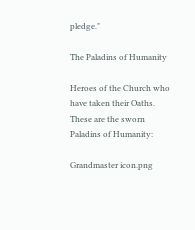pledge."

The Paladins of Humanity

Heroes of the Church who have taken their Oaths. These are the sworn Paladins of Humanity:

Grandmaster icon.png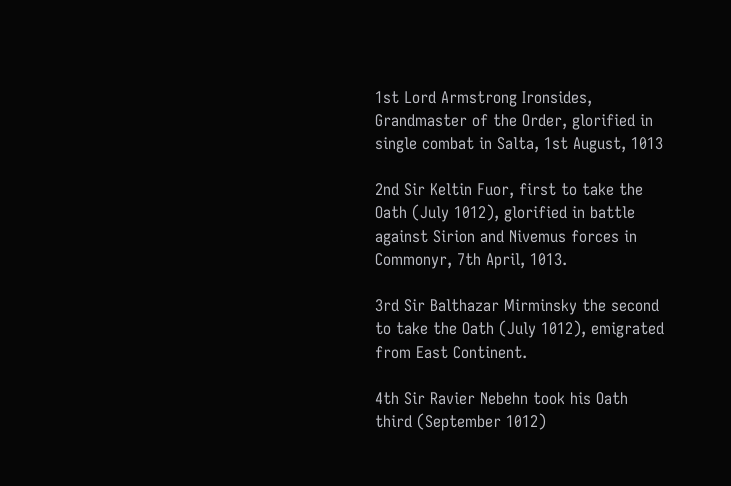1st Lord Armstrong Ironsides, Grandmaster of the Order, glorified in single combat in Salta, 1st August, 1013

2nd Sir Keltin Fuor, first to take the Oath (July 1012), glorified in battle against Sirion and Nivemus forces in Commonyr, 7th April, 1013.

3rd Sir Balthazar Mirminsky the second to take the Oath (July 1012), emigrated from East Continent.

4th Sir Ravier Nebehn took his Oath third (September 1012)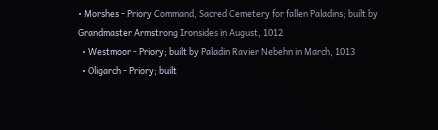• Morshes - Priory Command, Sacred Cemetery for fallen Paladins; built by Grandmaster Armstrong Ironsides in August, 1012
  • Westmoor - Priory; built by Paladin Ravier Nebehn in March, 1013
  • Oligarch - Priory; built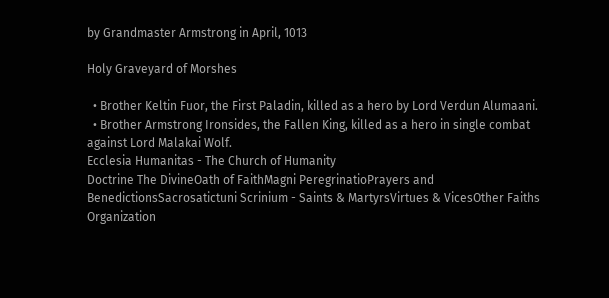by Grandmaster Armstrong in April, 1013

Holy Graveyard of Morshes

  • Brother Keltin Fuor, the First Paladin, killed as a hero by Lord Verdun Alumaani.
  • Brother Armstrong Ironsides, the Fallen King, killed as a hero in single combat against Lord Malakai Wolf.
Ecclesia Humanitas - The Church of Humanity
Doctrine The DivineOath of FaithMagni PeregrinatioPrayers and BenedictionsSacrosatictuni Scrinium - Saints & MartyrsVirtues & VicesOther Faiths
Organization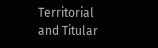Territorial and Titular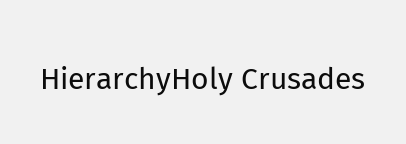HierarchyHoly Crusades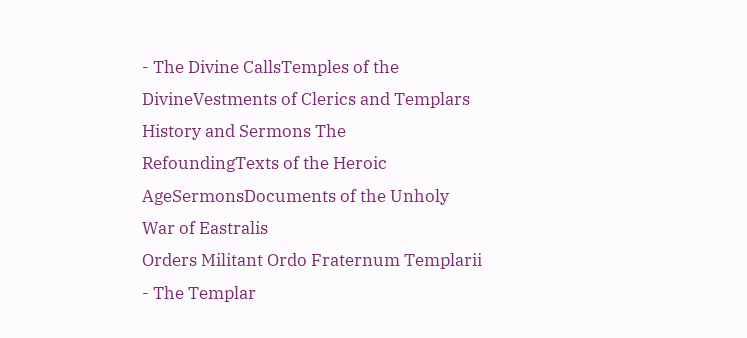- The Divine CallsTemples of the DivineVestments of Clerics and Templars
History and Sermons The RefoundingTexts of the Heroic AgeSermonsDocuments of the Unholy War of Eastralis
Orders Militant Ordo Fraternum Templarii - The Templar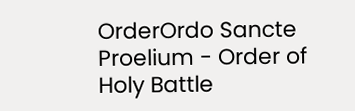OrderOrdo Sancte Proelium - Order of Holy Battle